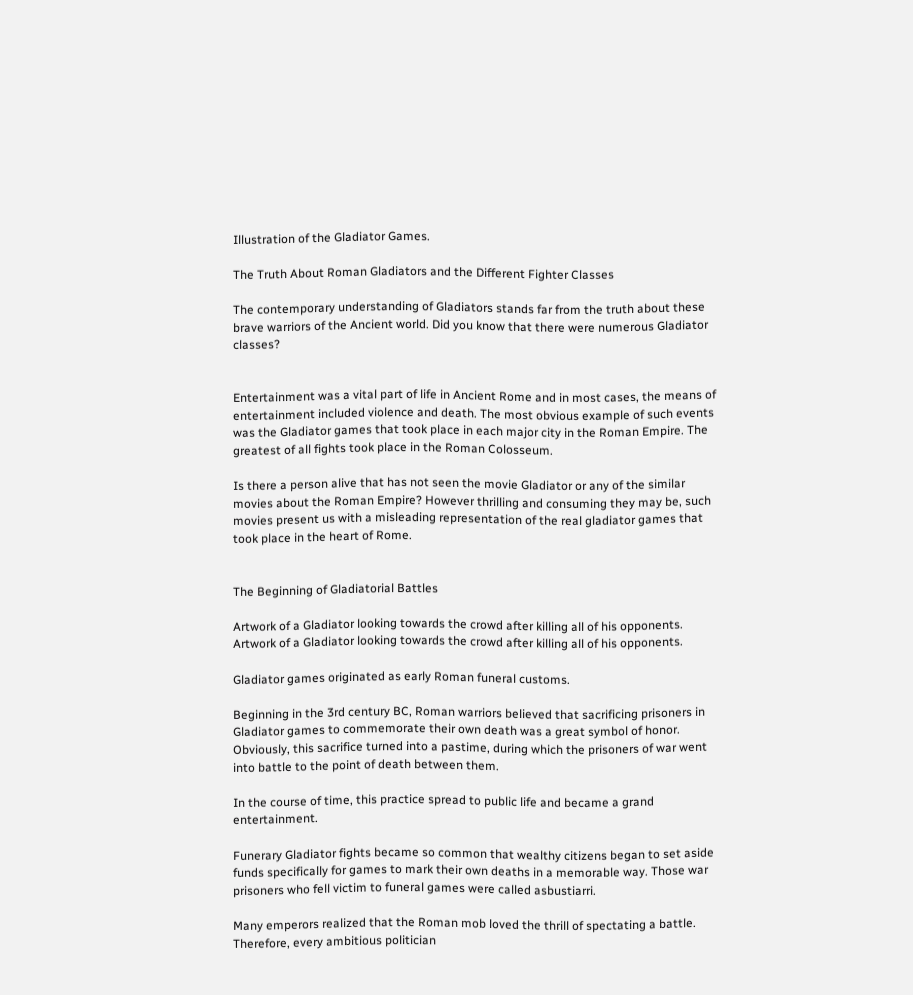Illustration of the Gladiator Games.

The Truth About Roman Gladiators and the Different Fighter Classes

The contemporary understanding of Gladiators stands far from the truth about these brave warriors of the Ancient world. Did you know that there were numerous Gladiator classes?


Entertainment was a vital part of life in Ancient Rome and in most cases, the means of entertainment included violence and death. The most obvious example of such events was the Gladiator games that took place in each major city in the Roman Empire. The greatest of all fights took place in the Roman Colosseum.

Is there a person alive that has not seen the movie Gladiator or any of the similar movies about the Roman Empire? However thrilling and consuming they may be, such movies present us with a misleading representation of the real gladiator games that took place in the heart of Rome.


The Beginning of Gladiatorial Battles

Artwork of a Gladiator looking towards the crowd after killing all of his opponents.
Artwork of a Gladiator looking towards the crowd after killing all of his opponents.

Gladiator games originated as early Roman funeral customs.

Beginning in the 3rd century BC, Roman warriors believed that sacrificing prisoners in Gladiator games to commemorate their own death was a great symbol of honor.  Obviously, this sacrifice turned into a pastime, during which the prisoners of war went into battle to the point of death between them.

In the course of time, this practice spread to public life and became a grand entertainment.

Funerary Gladiator fights became so common that wealthy citizens began to set aside funds specifically for games to mark their own deaths in a memorable way. Those war prisoners who fell victim to funeral games were called asbustiarri.

Many emperors realized that the Roman mob loved the thrill of spectating a battle. Therefore, every ambitious politician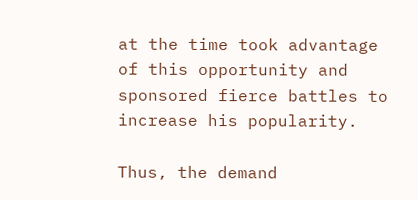at the time took advantage of this opportunity and sponsored fierce battles to increase his popularity.

Thus, the demand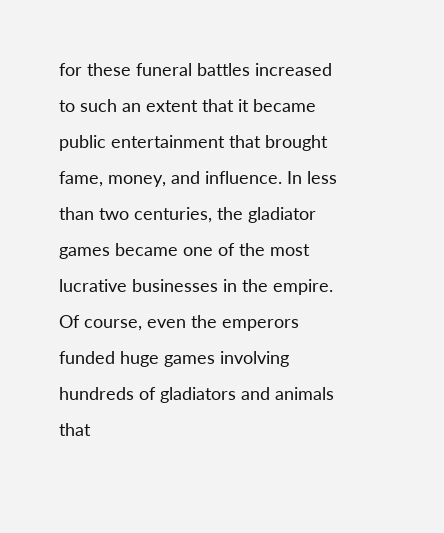for these funeral battles increased to such an extent that it became public entertainment that brought fame, money, and influence. In less than two centuries, the gladiator games became one of the most lucrative businesses in the empire. Of course, even the emperors funded huge games involving hundreds of gladiators and animals that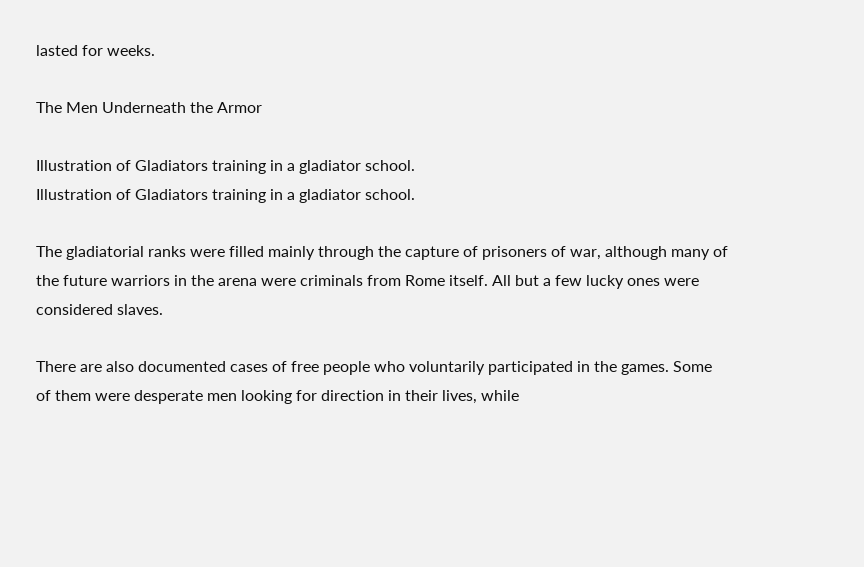lasted for weeks.

The Men Underneath the Armor

Illustration of Gladiators training in a gladiator school.
Illustration of Gladiators training in a gladiator school.

The gladiatorial ranks were filled mainly through the capture of prisoners of war, although many of the future warriors in the arena were criminals from Rome itself. All but a few lucky ones were considered slaves.

There are also documented cases of free people who voluntarily participated in the games. Some of them were desperate men looking for direction in their lives, while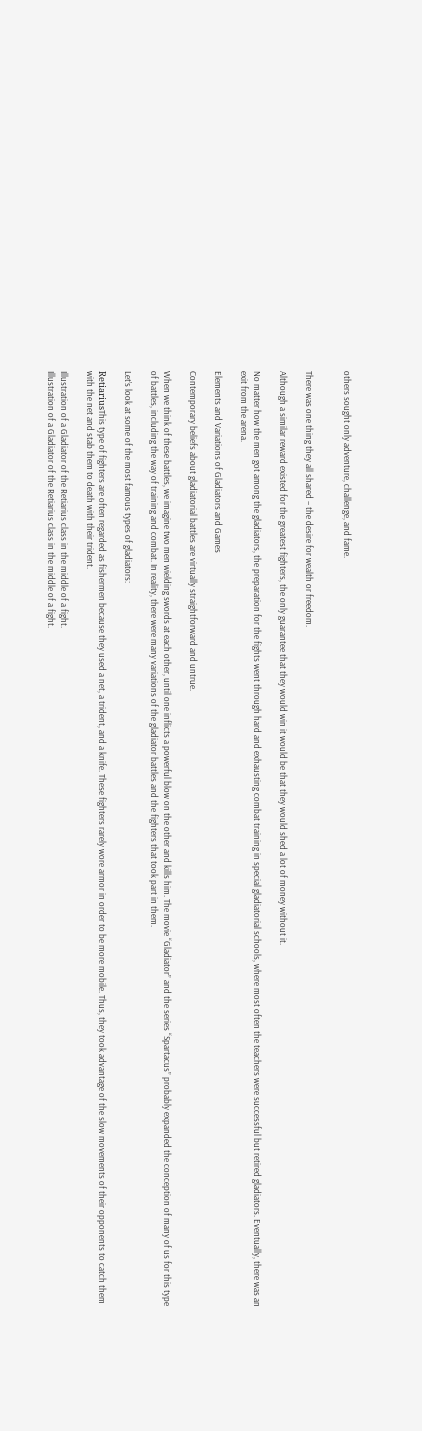others sought only adventure, challenge, and fame.


There was one thing they all shared – the desire for wealth or freedom.

Although a similar reward existed for the greatest fighters, the only guarantee that they would win it would be that they would shed a lot of money without it.

No matter how the men got among the gladiators, the preparation for the fights went through hard and exhausting combat training in special gladiatorial schools, where most often the teachers were successful but retired gladiators. Eventually, there was an exit from the arena.

Elements and Variations of Gladiators and Games

Contemporary beliefs about gladiatorial battles are virtually straightforward and untrue.

When we think of these battles, we imagine two men wielding swords at each other, until one inflicts a powerful blow on the other and kills him. The movie “Gladiator” and the series “Spartacus” probably expanded the conception of many of us for this type of battles, including the way of training and combat. In reality, there were many variations of the gladiator battles and the fighters that took part in them.

Let’s look at some of the most famous types of gladiators:

RеtіаrіuѕThis type of fighters are often regarded as fishermen because they used a net, a trident, and a knife. These fighters rarely wore armor in order to be more mobile. Thus, they took advantage of the slow movements of their opponents to catch them with the net and stab them to death with their trident.

Illustration of a Gladiator of the Retiarius class in the middle of a fight.
Illustration of a Gladiator of the Retiarius class in the middle of a fight.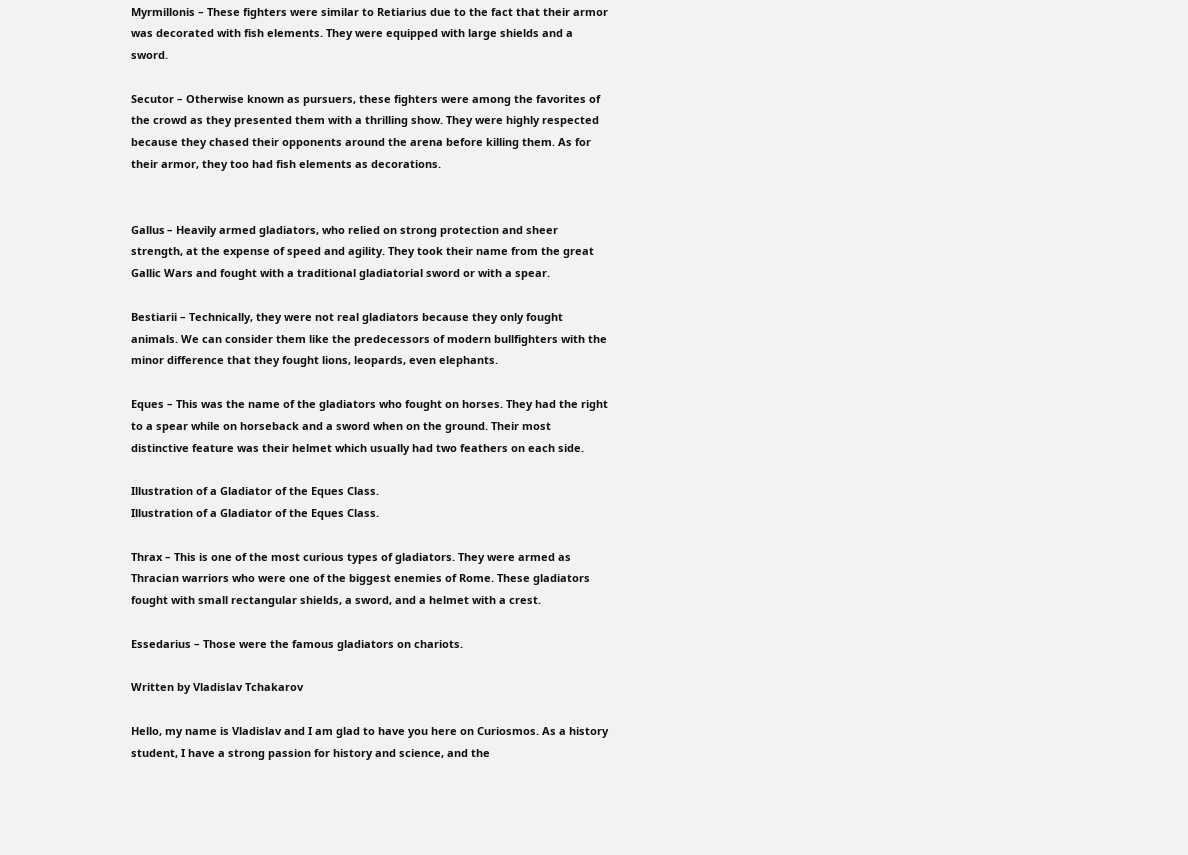Myrmillonis – These fighters were similar to Retiarius due to the fact that their armor was decorated with fish elements. They were equipped with large shields and a sword.

Secutor – Otherwise known as pursuers, these fighters were among the favorites of the crowd as they presented them with a thrilling show. They were highly respected because they chased their opponents around the arena before killing them. As for their armor, they too had fish elements as decorations.


Galluѕ – Heavily armed gladiators, who relied on strong protection and sheer strength, at the expense of speed and agility. They took their name from the great Gallic Wars and fought with a traditional gladiatorial sword or with a spear.

Bestiarii – Technically, they were not real gladiators because they only fought animals. We can consider them like the predecessors of modern bullfighters with the minor difference that they fought lions, leopards, even elephants.

Eques – This was the name of the gladiators who fought on horses. They had the right to a spear while on horseback and a sword when on the ground. Their most distinctive feature was their helmet which usually had two feathers on each side.

Illustration of a Gladiator of the Eques Class.
Illustration of a Gladiator of the Eques Class.

Thrax – This is one of the most curious types of gladiators. They were armed as Thracian warriors who were one of the biggest enemies of Rome. These gladiators fought with small rectangular shields, a sword, and a helmet with a crest.

Essedarius – Those were the famous gladiators on chariots.

Written by Vladislav Tchakarov

Hello, my name is Vladislav and I am glad to have you here on Curiosmos. As a history student, I have a strong passion for history and science, and the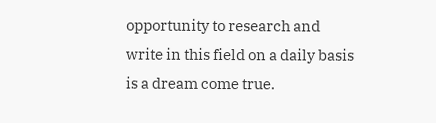opportunity to research and write in this field on a daily basis is a dream come true.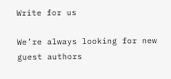Write for us

We’re always looking for new guest authors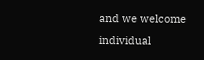and we welcome individual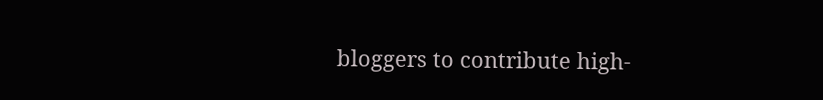bloggers to contribute high-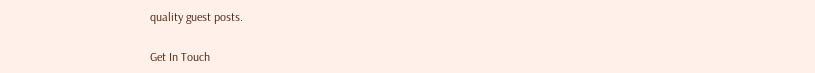quality guest posts.

Get In Touch